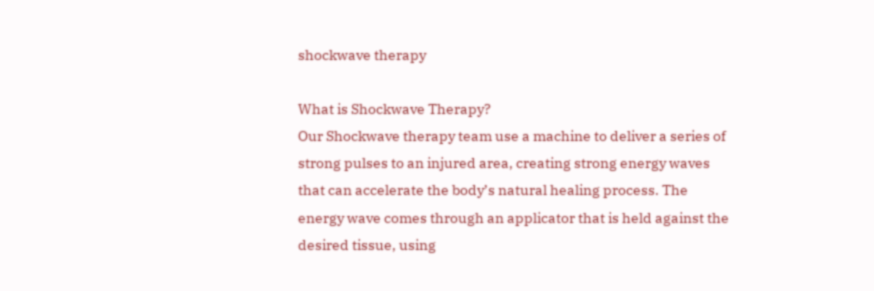shockwave therapy

What is Shockwave Therapy?
Our Shockwave therapy team use a machine to deliver a series of strong pulses to an injured area, creating strong energy waves that can accelerate the body’s natural healing process. The energy wave comes through an applicator that is held against the desired tissue, using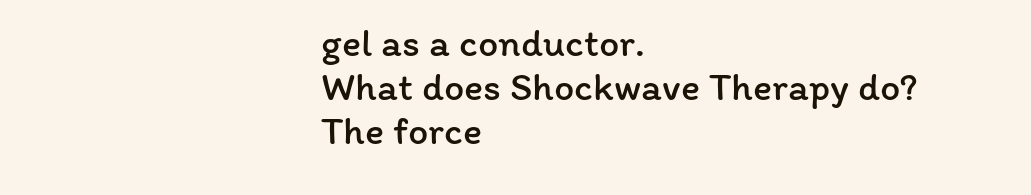gel as a conductor.
What does Shockwave Therapy do?
The force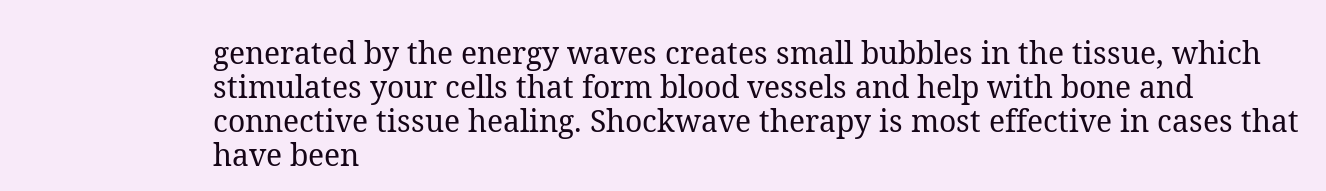generated by the energy waves creates small bubbles in the tissue, which  stimulates your cells that form blood vessels and help with bone and connective tissue healing. Shockwave therapy is most effective in cases that have been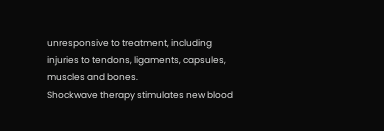unresponsive to treatment, including injuries to tendons, ligaments, capsules, muscles and bones.
Shockwave therapy stimulates new blood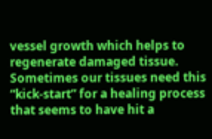vessel growth which helps to regenerate damaged tissue. Sometimes our tissues need this “kick-start” for a healing process that seems to have hit a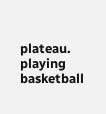plateau.
playing basketball